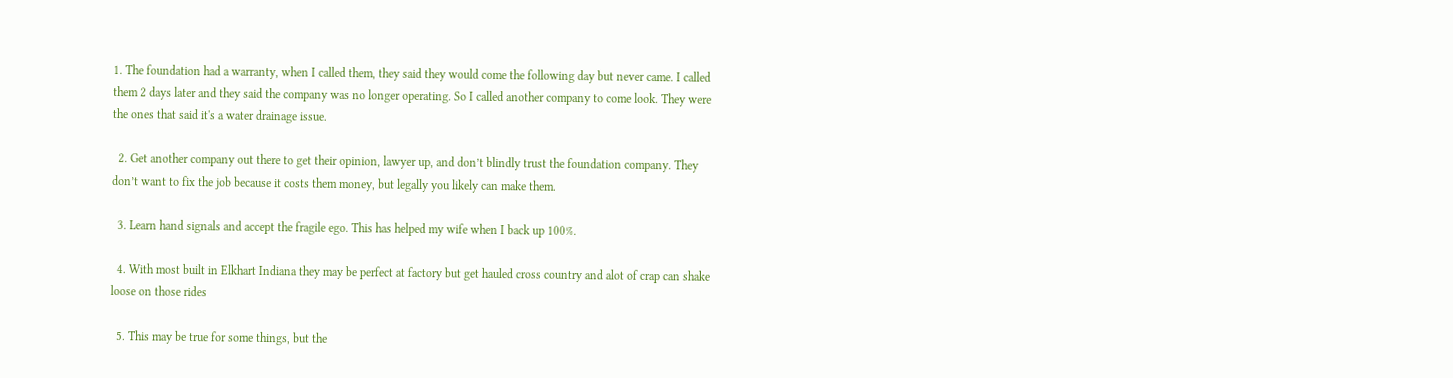1. The foundation had a warranty, when I called them, they said they would come the following day but never came. I called them 2 days later and they said the company was no longer operating. So I called another company to come look. They were the ones that said it's a water drainage issue.

  2. Get another company out there to get their opinion, lawyer up, and don’t blindly trust the foundation company. They don’t want to fix the job because it costs them money, but legally you likely can make them.

  3. Learn hand signals and accept the fragile ego. This has helped my wife when I back up 100%.

  4. With most built in Elkhart Indiana they may be perfect at factory but get hauled cross country and alot of crap can shake loose on those rides

  5. This may be true for some things, but the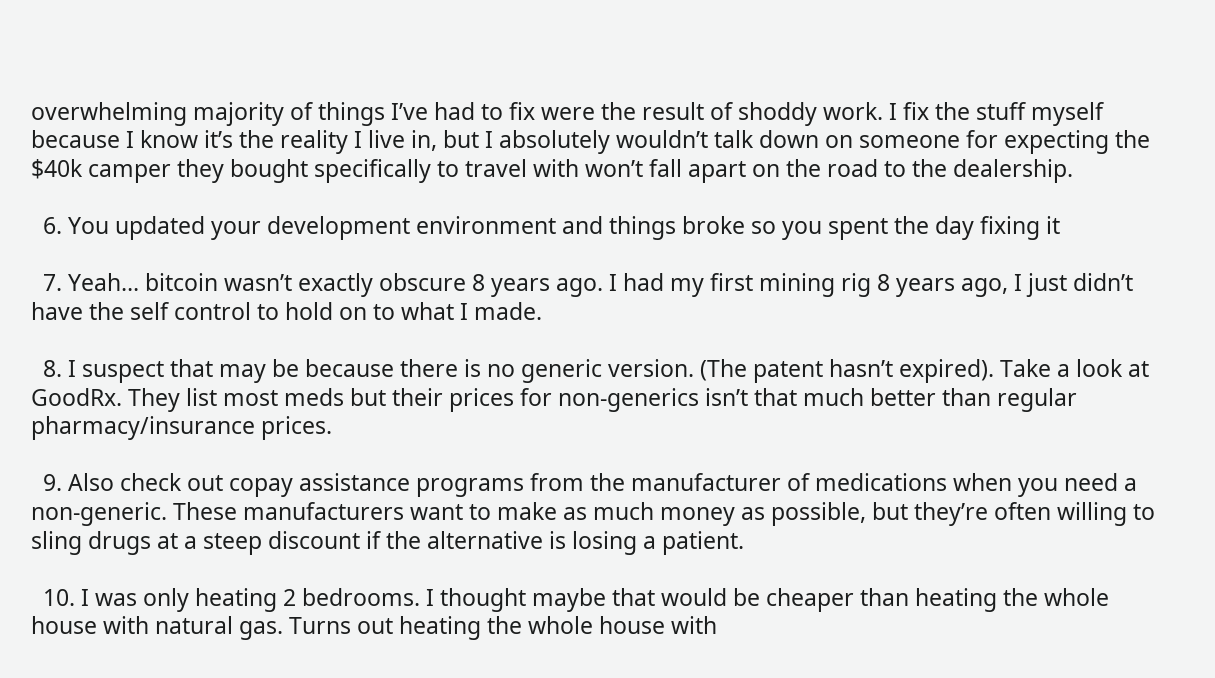overwhelming majority of things I’ve had to fix were the result of shoddy work. I fix the stuff myself because I know it’s the reality I live in, but I absolutely wouldn’t talk down on someone for expecting the $40k camper they bought specifically to travel with won’t fall apart on the road to the dealership.

  6. You updated your development environment and things broke so you spent the day fixing it

  7. Yeah… bitcoin wasn’t exactly obscure 8 years ago. I had my first mining rig 8 years ago, I just didn’t have the self control to hold on to what I made.

  8. I suspect that may be because there is no generic version. (The patent hasn’t expired). Take a look at GoodRx. They list most meds but their prices for non-generics isn’t that much better than regular pharmacy/insurance prices.

  9. Also check out copay assistance programs from the manufacturer of medications when you need a non-generic. These manufacturers want to make as much money as possible, but they’re often willing to sling drugs at a steep discount if the alternative is losing a patient.

  10. I was only heating 2 bedrooms. I thought maybe that would be cheaper than heating the whole house with natural gas. Turns out heating the whole house with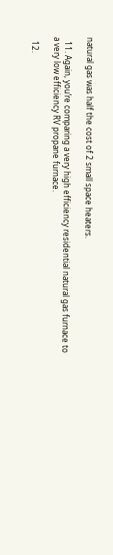natural gas was half the cost of 2 small space heaters.

  11. Again, you’re comparing a very high efficiency residential natural gas furnace to a very low efficiency RV propane furnace.

  12.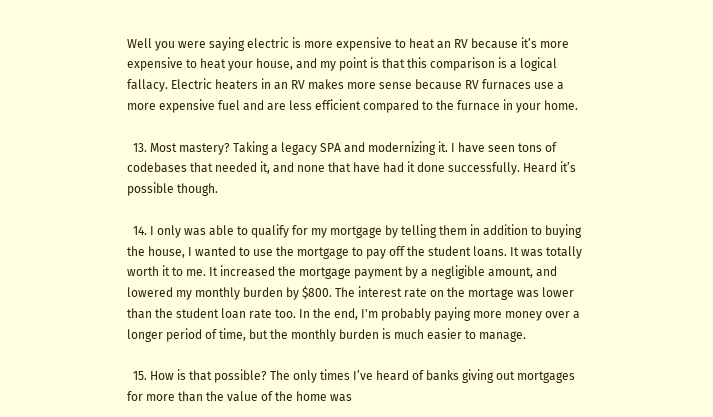Well you were saying electric is more expensive to heat an RV because it’s more expensive to heat your house, and my point is that this comparison is a logical fallacy. Electric heaters in an RV makes more sense because RV furnaces use a more expensive fuel and are less efficient compared to the furnace in your home.

  13. Most mastery? Taking a legacy SPA and modernizing it. I have seen tons of codebases that needed it, and none that have had it done successfully. Heard it’s possible though.

  14. I only was able to qualify for my mortgage by telling them in addition to buying the house, I wanted to use the mortgage to pay off the student loans. It was totally worth it to me. It increased the mortgage payment by a negligible amount, and lowered my monthly burden by $800. The interest rate on the mortage was lower than the student loan rate too. In the end, I'm probably paying more money over a longer period of time, but the monthly burden is much easier to manage.

  15. How is that possible? The only times I’ve heard of banks giving out mortgages for more than the value of the home was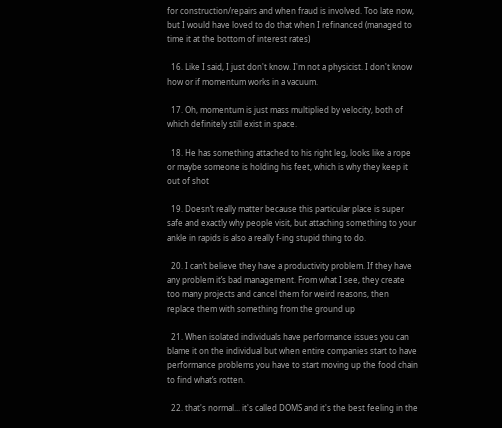for construction/repairs and when fraud is involved. Too late now, but I would have loved to do that when I refinanced (managed to time it at the bottom of interest rates)

  16. Like I said, I just don't know. I'm not a physicist. I don't know how or if momentum works in a vacuum.

  17. Oh, momentum is just mass multiplied by velocity, both of which definitely still exist in space.

  18. He has something attached to his right leg, looks like a rope or maybe someone is holding his feet, which is why they keep it out of shot

  19. Doesn’t really matter because this particular place is super safe and exactly why people visit, but attaching something to your ankle in rapids is also a really f-ing stupid thing to do.

  20. I can’t believe they have a productivity problem. If they have any problem it’s bad management. From what I see, they create too many projects and cancel them for weird reasons, then replace them with something from the ground up

  21. When isolated individuals have performance issues you can blame it on the individual but when entire companies start to have performance problems you have to start moving up the food chain to find what’s rotten.

  22. that's normal... it's called DOMS and it's the best feeling in the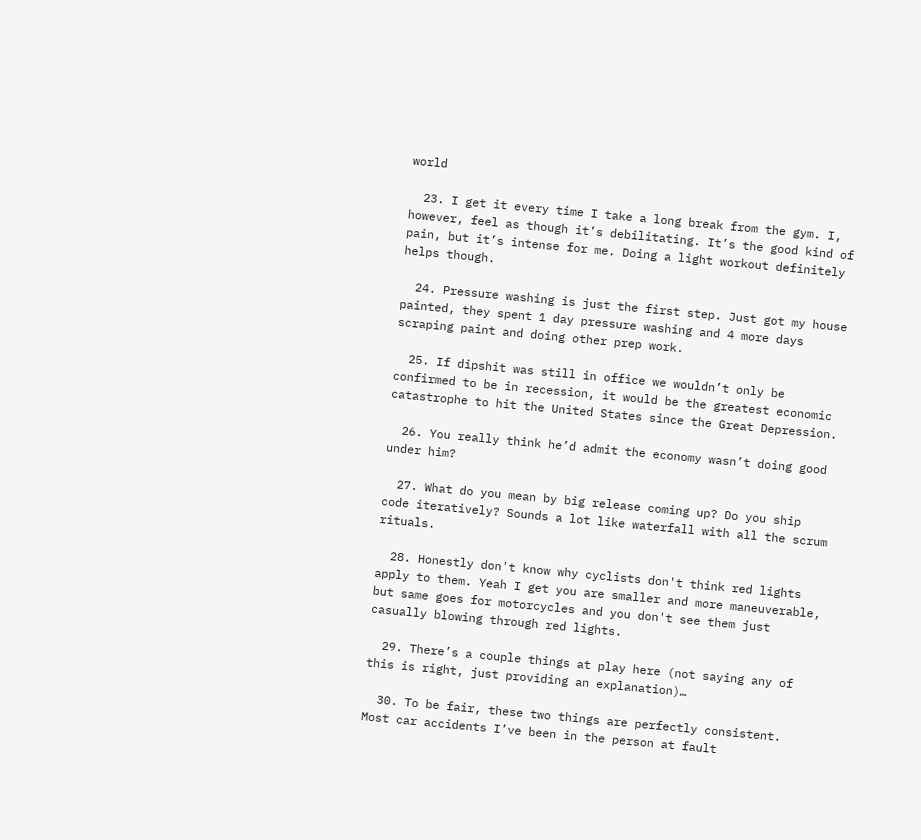world

  23. I get it every time I take a long break from the gym. I, however, feel as though it’s debilitating. It’s the good kind of pain, but it’s intense for me. Doing a light workout definitely helps though.

  24. Pressure washing is just the first step. Just got my house painted, they spent 1 day pressure washing and 4 more days scraping paint and doing other prep work.

  25. If dipshit was still in office we wouldn’t only be confirmed to be in recession, it would be the greatest economic catastrophe to hit the United States since the Great Depression.

  26. You really think he’d admit the economy wasn’t doing good under him?

  27. What do you mean by big release coming up? Do you ship code iteratively? Sounds a lot like waterfall with all the scrum rituals.

  28. Honestly don't know why cyclists don't think red lights apply to them. Yeah I get you are smaller and more maneuverable, but same goes for motorcycles and you don't see them just casually blowing through red lights.

  29. There’s a couple things at play here (not saying any of this is right, just providing an explanation)…

  30. To be fair, these two things are perfectly consistent. Most car accidents I’ve been in the person at fault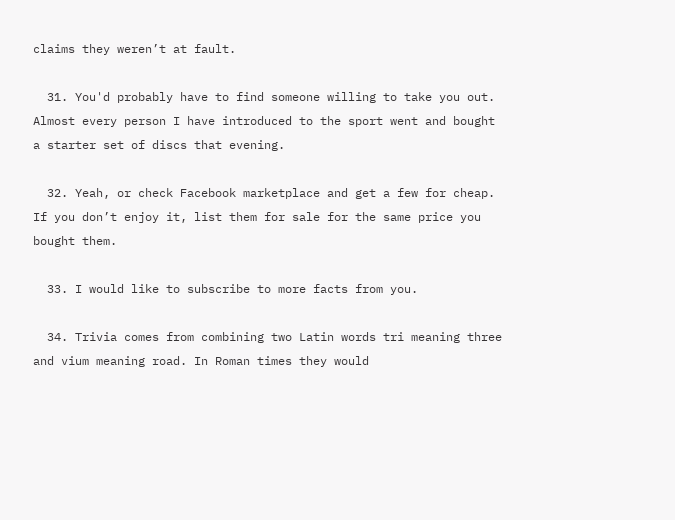claims they weren’t at fault.

  31. You'd probably have to find someone willing to take you out. Almost every person I have introduced to the sport went and bought a starter set of discs that evening.

  32. Yeah, or check Facebook marketplace and get a few for cheap. If you don’t enjoy it, list them for sale for the same price you bought them.

  33. I would like to subscribe to more facts from you.

  34. Trivia comes from combining two Latin words tri meaning three and vium meaning road. In Roman times they would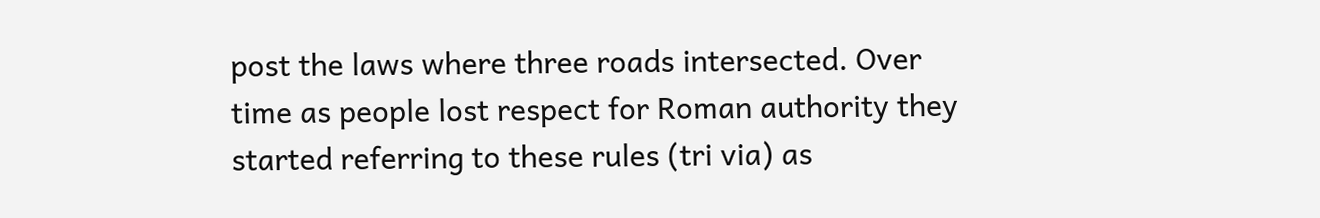post the laws where three roads intersected. Over time as people lost respect for Roman authority they started referring to these rules (tri via) as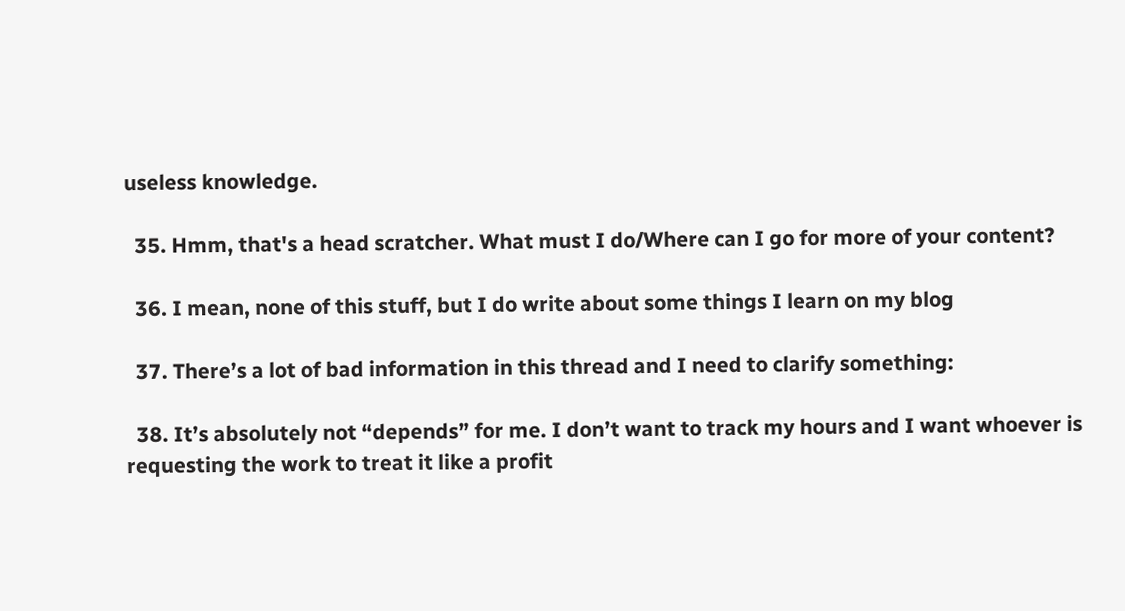useless knowledge.

  35. Hmm, that's a head scratcher. What must I do/Where can I go for more of your content?

  36. I mean, none of this stuff, but I do write about some things I learn on my blog

  37. There’s a lot of bad information in this thread and I need to clarify something:

  38. It’s absolutely not “depends” for me. I don’t want to track my hours and I want whoever is requesting the work to treat it like a profit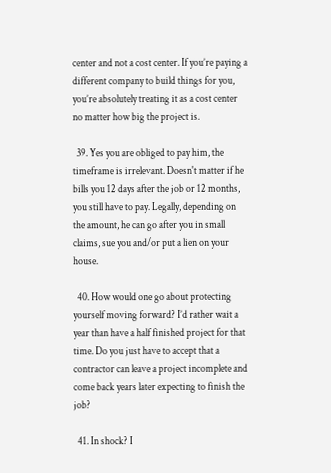center and not a cost center. If you’re paying a different company to build things for you, you’re absolutely treating it as a cost center no matter how big the project is.

  39. Yes you are obliged to pay him, the timeframe is irrelevant. Doesn't matter if he bills you 12 days after the job or 12 months, you still have to pay. Legally, depending on the amount, he can go after you in small claims, sue you and/or put a lien on your house.

  40. How would one go about protecting yourself moving forward? I’d rather wait a year than have a half finished project for that time. Do you just have to accept that a contractor can leave a project incomplete and come back years later expecting to finish the job?

  41. In shock? I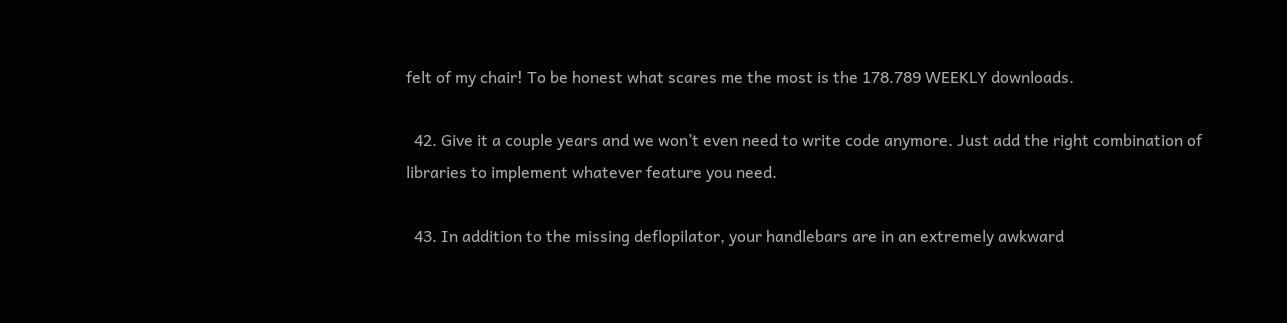felt of my chair! To be honest what scares me the most is the 178.789 WEEKLY downloads.

  42. Give it a couple years and we won’t even need to write code anymore. Just add the right combination of libraries to implement whatever feature you need.

  43. In addition to the missing deflopilator, your handlebars are in an extremely awkward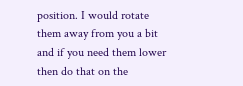position. I would rotate them away from you a bit and if you need them lower then do that on the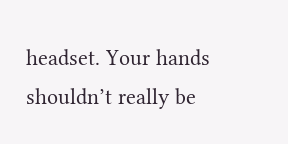headset. Your hands shouldn’t really be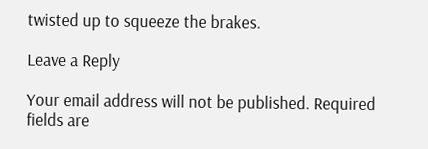twisted up to squeeze the brakes.

Leave a Reply

Your email address will not be published. Required fields are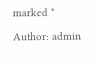marked *

Author: admin